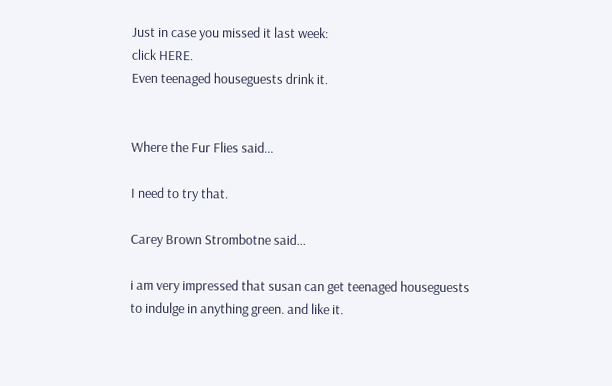Just in case you missed it last week:
click HERE.
Even teenaged houseguests drink it.


Where the Fur Flies said...

I need to try that.

Carey Brown Strombotne said...

i am very impressed that susan can get teenaged houseguests to indulge in anything green. and like it.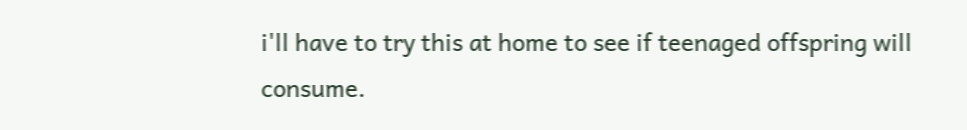i'll have to try this at home to see if teenaged offspring will consume.